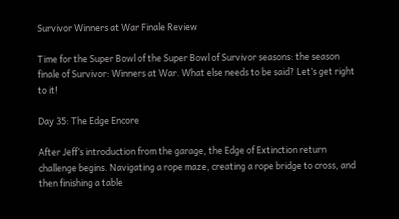Survivor Winners at War Finale Review

Time for the Super Bowl of the Super Bowl of Survivor seasons: the season finale of Survivor: Winners at War. What else needs to be said? Let’s get right to it!

Day 35: The Edge Encore

After Jeff’s introduction from the garage, the Edge of Extinction return challenge begins. Navigating a rope maze, creating a rope bridge to cross, and then finishing a table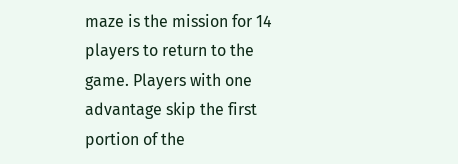maze is the mission for 14 players to return to the game. Players with one advantage skip the first portion of the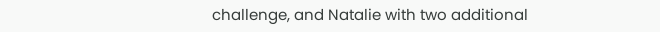challenge, and Natalie with two additional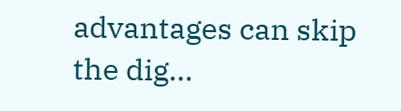advantages can skip the dig…